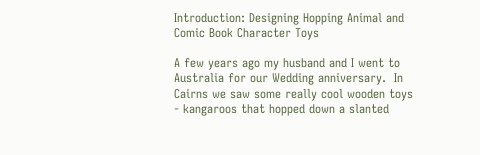Introduction: Designing Hopping Animal and Comic Book Character Toys

A few years ago my husband and I went to Australia for our Wedding anniversary.  In Cairns we saw some really cool wooden toys - kangaroos that hopped down a slanted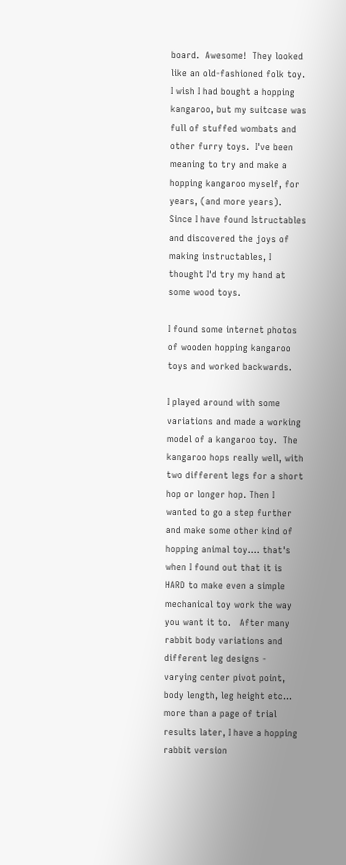board.  Awesome!  They looked like an old-fashioned folk toy.  I wish I had bought a hopping kangaroo, but my suitcase was full of stuffed wombats and other furry toys.  I've been meaning to try and make a hopping kangaroo myself, for years, (and more years).  Since I have found Istructables and discovered the joys of making instructables, I thought I'd try my hand at some wood toys.

I found some internet photos of wooden hopping kangaroo toys and worked backwards.

I played around with some variations and made a working model of a kangaroo toy.  The kangaroo hops really well, with two different legs for a short hop or longer hop. Then I wanted to go a step further and make some other kind of hopping animal toy.... that's when I found out that it is HARD to make even a simple mechanical toy work the way you want it to.   After many rabbit body variations and different leg designs - varying center pivot point, body length, leg height etc... more than a page of trial results later, I have a hopping rabbit version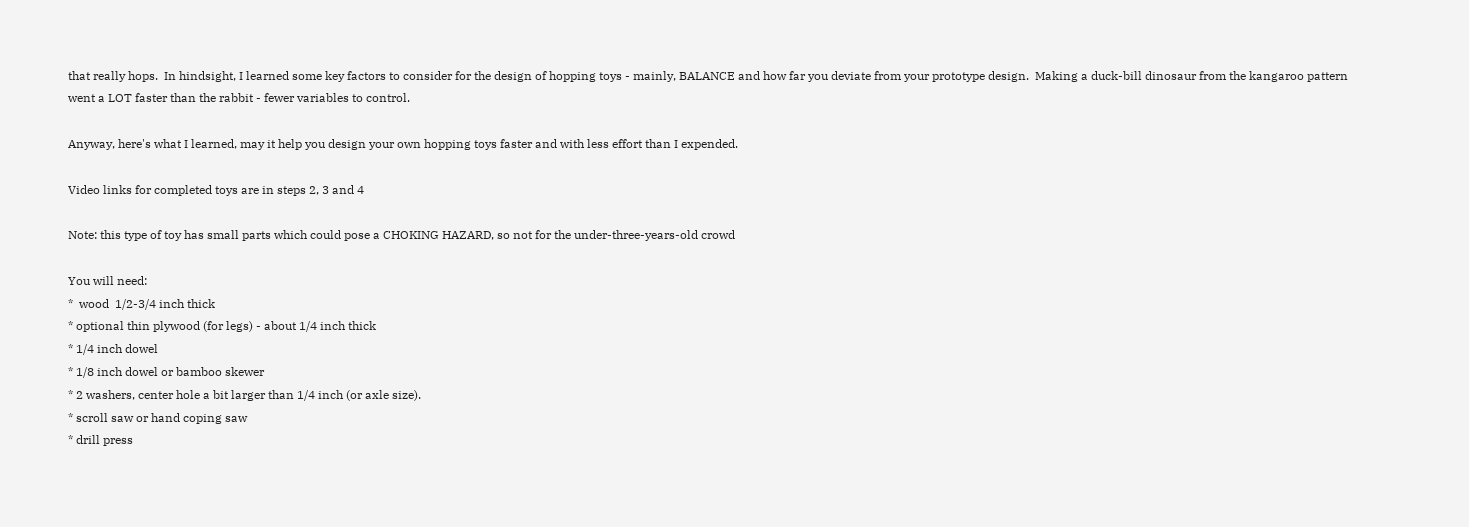that really hops.  In hindsight, I learned some key factors to consider for the design of hopping toys - mainly, BALANCE and how far you deviate from your prototype design.  Making a duck-bill dinosaur from the kangaroo pattern went a LOT faster than the rabbit - fewer variables to control.

Anyway, here's what I learned, may it help you design your own hopping toys faster and with less effort than I expended.

Video links for completed toys are in steps 2, 3 and 4

Note: this type of toy has small parts which could pose a CHOKING HAZARD, so not for the under-three-years-old crowd

You will need:
*  wood  1/2-3/4 inch thick
* optional thin plywood (for legs) - about 1/4 inch thick
* 1/4 inch dowel
* 1/8 inch dowel or bamboo skewer
* 2 washers, center hole a bit larger than 1/4 inch (or axle size).
* scroll saw or hand coping saw
* drill press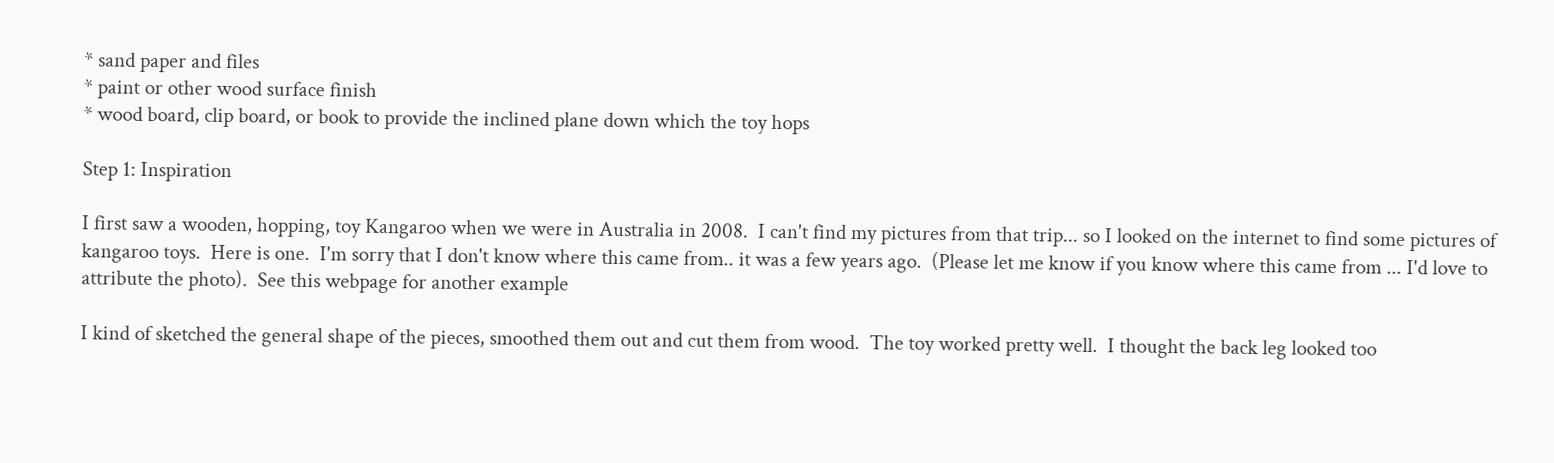* sand paper and files
* paint or other wood surface finish
* wood board, clip board, or book to provide the inclined plane down which the toy hops

Step 1: Inspiration

I first saw a wooden, hopping, toy Kangaroo when we were in Australia in 2008.  I can't find my pictures from that trip... so I looked on the internet to find some pictures of kangaroo toys.  Here is one.  I'm sorry that I don't know where this came from.. it was a few years ago.  (Please let me know if you know where this came from ... I'd love to attribute the photo).  See this webpage for another example

I kind of sketched the general shape of the pieces, smoothed them out and cut them from wood.  The toy worked pretty well.  I thought the back leg looked too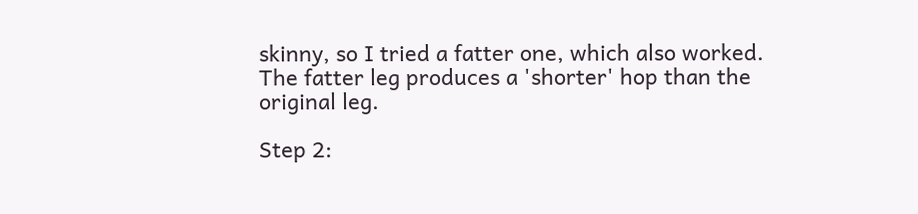skinny, so I tried a fatter one, which also worked.  The fatter leg produces a 'shorter' hop than the original leg.

Step 2: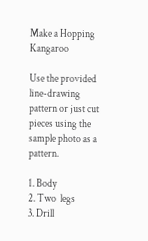Make a Hopping Kangaroo

Use the provided line-drawing pattern or just cut pieces using the sample photo as a pattern.

1. Body
2. Two  legs
3. Drill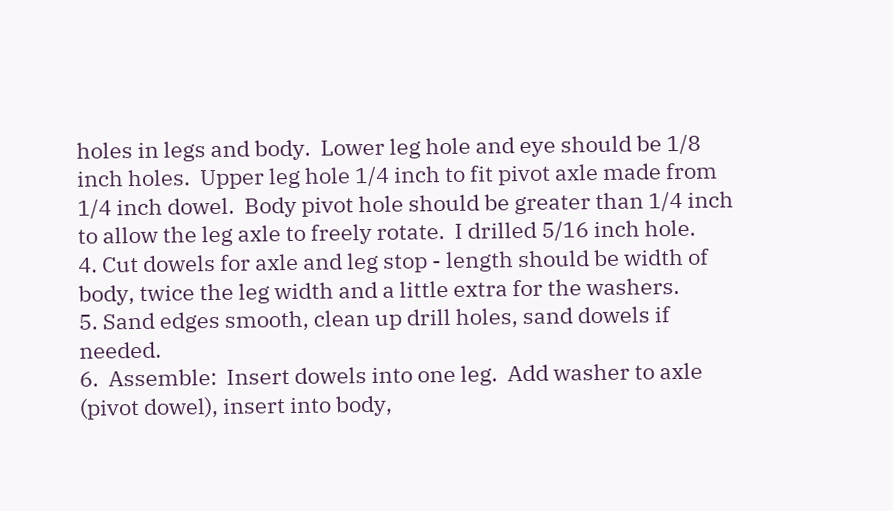holes in legs and body.  Lower leg hole and eye should be 1/8 inch holes.  Upper leg hole 1/4 inch to fit pivot axle made from 1/4 inch dowel.  Body pivot hole should be greater than 1/4 inch to allow the leg axle to freely rotate.  I drilled 5/16 inch hole.
4. Cut dowels for axle and leg stop - length should be width of body, twice the leg width and a little extra for the washers.
5. Sand edges smooth, clean up drill holes, sand dowels if needed.
6.  Assemble:  Insert dowels into one leg.  Add washer to axle (pivot dowel), insert into body,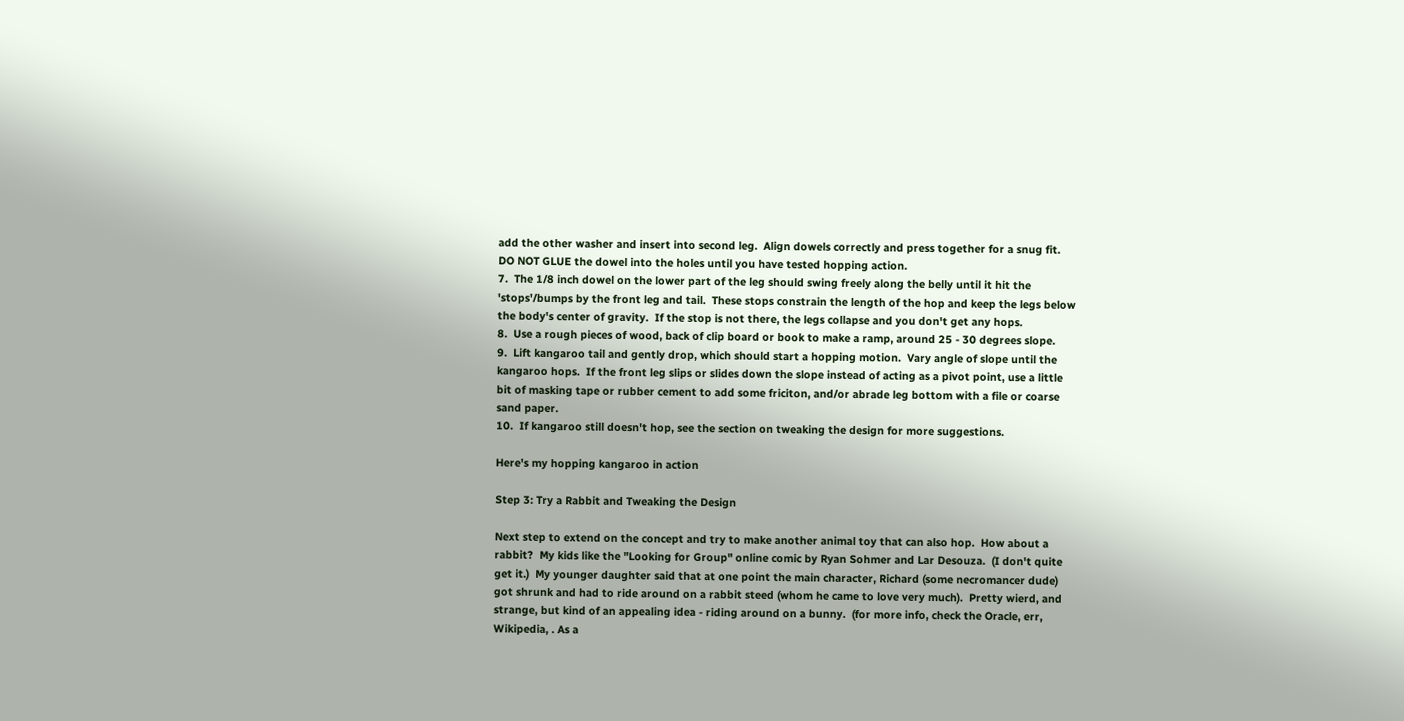add the other washer and insert into second leg.  Align dowels correctly and press together for a snug fit.  DO NOT GLUE the dowel into the holes until you have tested hopping action.
7.  The 1/8 inch dowel on the lower part of the leg should swing freely along the belly until it hit the 'stops'/bumps by the front leg and tail.  These stops constrain the length of the hop and keep the legs below the body's center of gravity.  If the stop is not there, the legs collapse and you don't get any hops.
8.  Use a rough pieces of wood, back of clip board or book to make a ramp, around 25 - 30 degrees slope.
9.  Lift kangaroo tail and gently drop, which should start a hopping motion.  Vary angle of slope until the kangaroo hops.  If the front leg slips or slides down the slope instead of acting as a pivot point, use a little bit of masking tape or rubber cement to add some friciton, and/or abrade leg bottom with a file or coarse sand paper.
10.  If kangaroo still doesn't hop, see the section on tweaking the design for more suggestions.

Here's my hopping kangaroo in action

Step 3: Try a Rabbit and Tweaking the Design

Next step to extend on the concept and try to make another animal toy that can also hop.  How about a rabbit?  My kids like the "Looking for Group" online comic by Ryan Sohmer and Lar Desouza.  (I don't quite get it.)  My younger daughter said that at one point the main character, Richard (some necromancer dude) got shrunk and had to ride around on a rabbit steed (whom he came to love very much).  Pretty wierd, and strange, but kind of an appealing idea - riding around on a bunny.  (for more info, check the Oracle, err, Wikipedia, . As a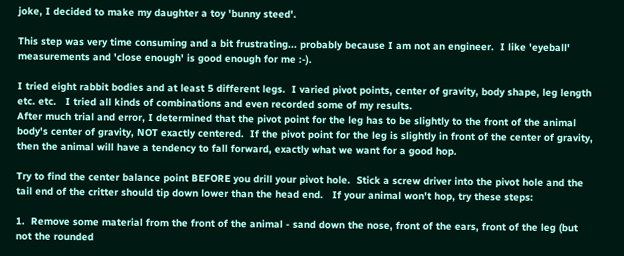joke, I decided to make my daughter a toy 'bunny steed'.

This step was very time consuming and a bit frustrating... probably because I am not an engineer.  I like 'eyeball' measurements and 'close enough' is good enough for me :-).

I tried eight rabbit bodies and at least 5 different legs.  I varied pivot points, center of gravity, body shape, leg length etc. etc.   I tried all kinds of combinations and even recorded some of my results.
After much trial and error, I determined that the pivot point for the leg has to be slightly to the front of the animal body's center of gravity, NOT exactly centered.  If the pivot point for the leg is slightly in front of the center of gravity, then the animal will have a tendency to fall forward, exactly what we want for a good hop.

Try to find the center balance point BEFORE you drill your pivot hole.  Stick a screw driver into the pivot hole and the tail end of the critter should tip down lower than the head end.   If your animal won't hop, try these steps:

1.  Remove some material from the front of the animal - sand down the nose, front of the ears, front of the leg (but not the rounded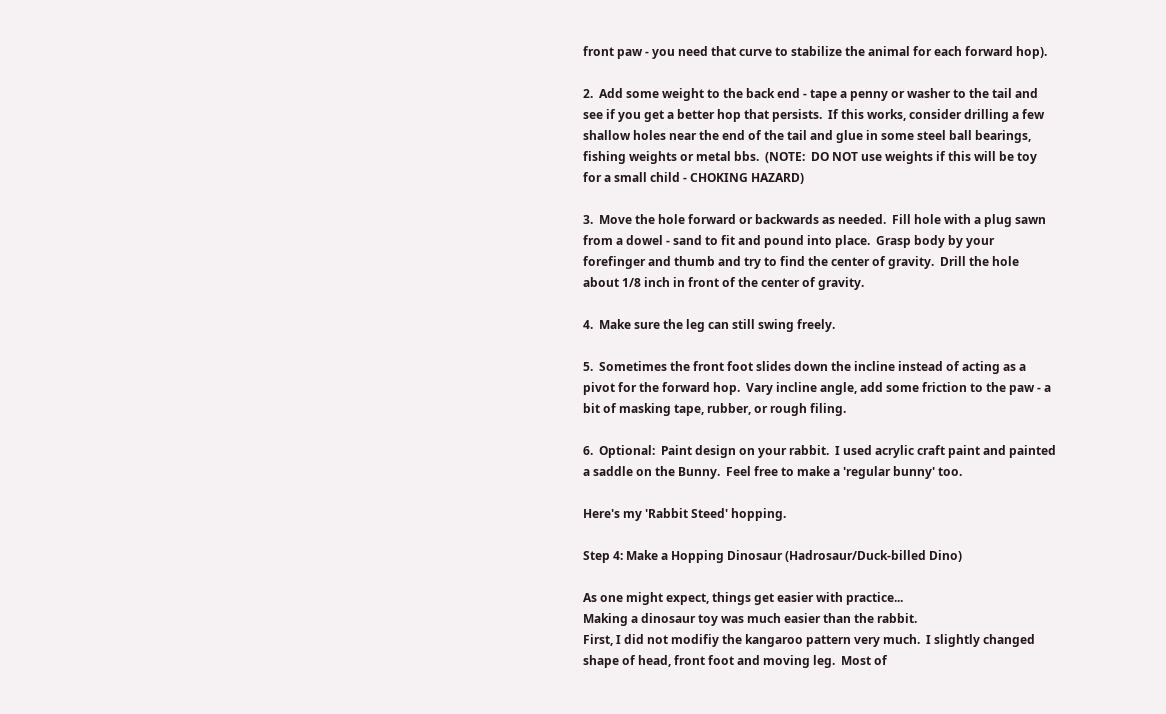front paw - you need that curve to stabilize the animal for each forward hop).

2.  Add some weight to the back end - tape a penny or washer to the tail and see if you get a better hop that persists.  If this works, consider drilling a few shallow holes near the end of the tail and glue in some steel ball bearings, fishing weights or metal bbs.  (NOTE:  DO NOT use weights if this will be toy for a small child - CHOKING HAZARD)

3.  Move the hole forward or backwards as needed.  Fill hole with a plug sawn from a dowel - sand to fit and pound into place.  Grasp body by your forefinger and thumb and try to find the center of gravity.  Drill the hole about 1/8 inch in front of the center of gravity.

4.  Make sure the leg can still swing freely.

5.  Sometimes the front foot slides down the incline instead of acting as a pivot for the forward hop.  Vary incline angle, add some friction to the paw - a bit of masking tape, rubber, or rough filing.

6.  Optional:  Paint design on your rabbit.  I used acrylic craft paint and painted a saddle on the Bunny.  Feel free to make a 'regular bunny' too.

Here's my 'Rabbit Steed' hopping.

Step 4: Make a Hopping Dinosaur (Hadrosaur/Duck-billed Dino)

As one might expect, things get easier with practice...
Making a dinosaur toy was much easier than the rabbit.
First, I did not modifiy the kangaroo pattern very much.  I slightly changed shape of head, front foot and moving leg.  Most of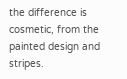the difference is cosmetic, from the painted design and stripes.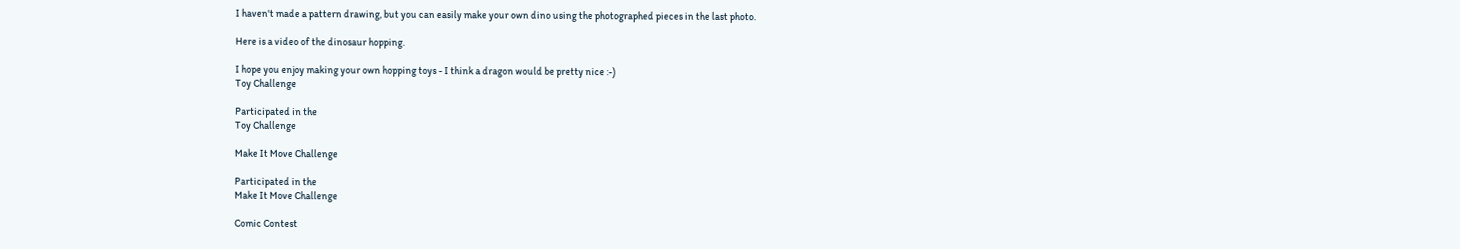I haven't made a pattern drawing, but you can easily make your own dino using the photographed pieces in the last photo.

Here is a video of the dinosaur hopping.

I hope you enjoy making your own hopping toys - I think a dragon would be pretty nice :-)
Toy Challenge

Participated in the
Toy Challenge

Make It Move Challenge

Participated in the
Make It Move Challenge

Comic Contest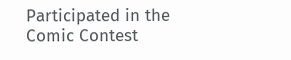Participated in the
Comic Contest